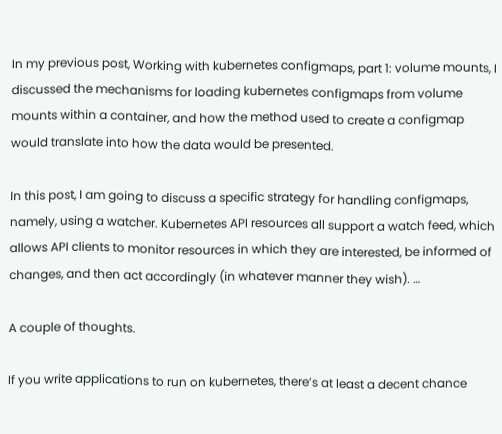In my previous post, Working with kubernetes configmaps, part 1: volume mounts, I discussed the mechanisms for loading kubernetes configmaps from volume mounts within a container, and how the method used to create a configmap would translate into how the data would be presented.

In this post, I am going to discuss a specific strategy for handling configmaps, namely, using a watcher. Kubernetes API resources all support a watch feed, which allows API clients to monitor resources in which they are interested, be informed of changes, and then act accordingly (in whatever manner they wish). …

A couple of thoughts.

If you write applications to run on kubernetes, there’s at least a decent chance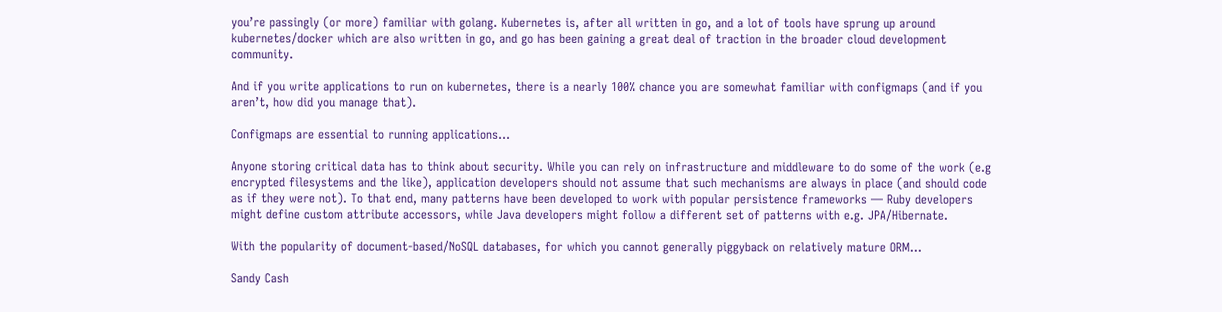you’re passingly (or more) familiar with golang. Kubernetes is, after all written in go, and a lot of tools have sprung up around kubernetes/docker which are also written in go, and go has been gaining a great deal of traction in the broader cloud development community.

And if you write applications to run on kubernetes, there is a nearly 100% chance you are somewhat familiar with configmaps (and if you aren’t, how did you manage that).

Configmaps are essential to running applications…

Anyone storing critical data has to think about security. While you can rely on infrastructure and middleware to do some of the work (e.g encrypted filesystems and the like), application developers should not assume that such mechanisms are always in place (and should code as if they were not). To that end, many patterns have been developed to work with popular persistence frameworks — Ruby developers might define custom attribute accessors, while Java developers might follow a different set of patterns with e.g. JPA/Hibernate.

With the popularity of document-based/NoSQL databases, for which you cannot generally piggyback on relatively mature ORM…

Sandy Cash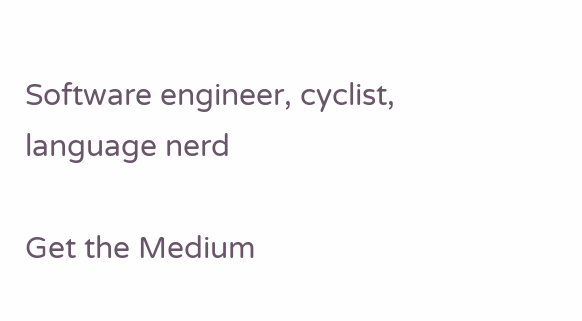Software engineer, cyclist, language nerd

Get the Medium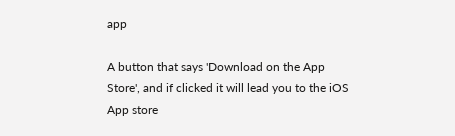app

A button that says 'Download on the App Store', and if clicked it will lead you to the iOS App store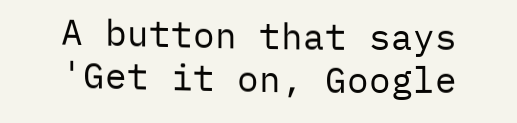A button that says 'Get it on, Google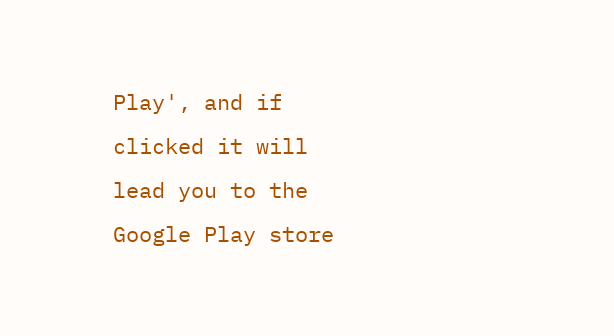Play', and if clicked it will lead you to the Google Play store